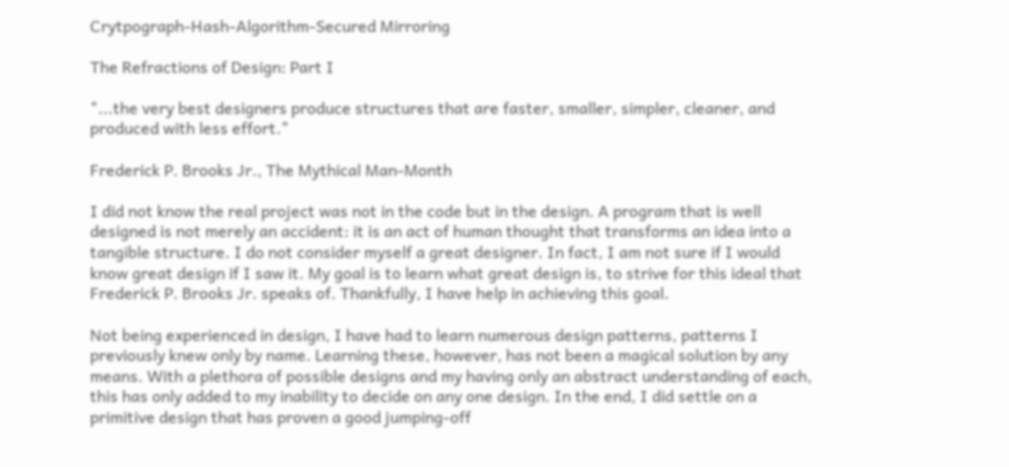Crytpograph-Hash-Algorithm-Secured Mirroring

The Refractions of Design: Part I

"...the very best designers produce structures that are faster, smaller, simpler, cleaner, and produced with less effort."

Frederick P. Brooks Jr., The Mythical Man-Month

I did not know the real project was not in the code but in the design. A program that is well designed is not merely an accident: it is an act of human thought that transforms an idea into a tangible structure. I do not consider myself a great designer. In fact, I am not sure if I would know great design if I saw it. My goal is to learn what great design is, to strive for this ideal that Frederick P. Brooks Jr. speaks of. Thankfully, I have help in achieving this goal.

Not being experienced in design, I have had to learn numerous design patterns, patterns I previously knew only by name. Learning these, however, has not been a magical solution by any means. With a plethora of possible designs and my having only an abstract understanding of each, this has only added to my inability to decide on any one design. In the end, I did settle on a primitive design that has proven a good jumping-off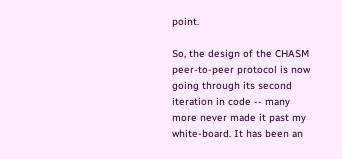point.

So, the design of the CHASM peer-to-peer protocol is now going through its second iteration in code -- many more never made it past my white-board. It has been an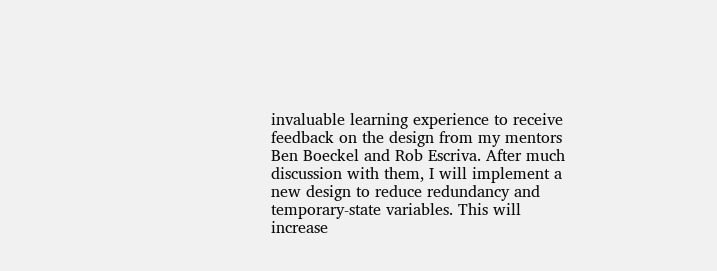invaluable learning experience to receive feedback on the design from my mentors Ben Boeckel and Rob Escriva. After much discussion with them, I will implement a new design to reduce redundancy and temporary-state variables. This will increase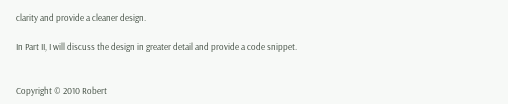clarity and provide a cleaner design.

In Part II, I will discuss the design in greater detail and provide a code snippet.


Copyright © 2010 Robert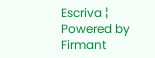Escriva ¦ Powered by Firmant